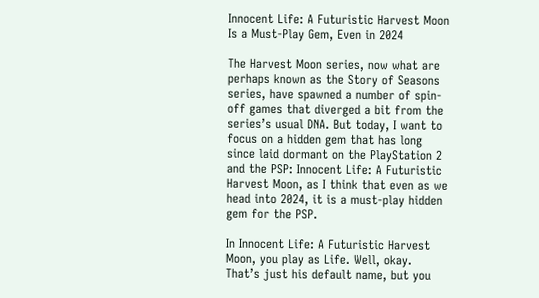Innocent Life: A Futuristic Harvest Moon Is a Must-Play Gem, Even in 2024

The Harvest Moon series, now what are perhaps known as the Story of Seasons series, have spawned a number of spin-off games that diverged a bit from the series’s usual DNA. But today, I want to focus on a hidden gem that has long since laid dormant on the PlayStation 2 and the PSP: Innocent Life: A Futuristic Harvest Moon, as I think that even as we head into 2024, it is a must-play hidden gem for the PSP.

In Innocent Life: A Futuristic Harvest Moon, you play as Life. Well, okay. That’s just his default name, but you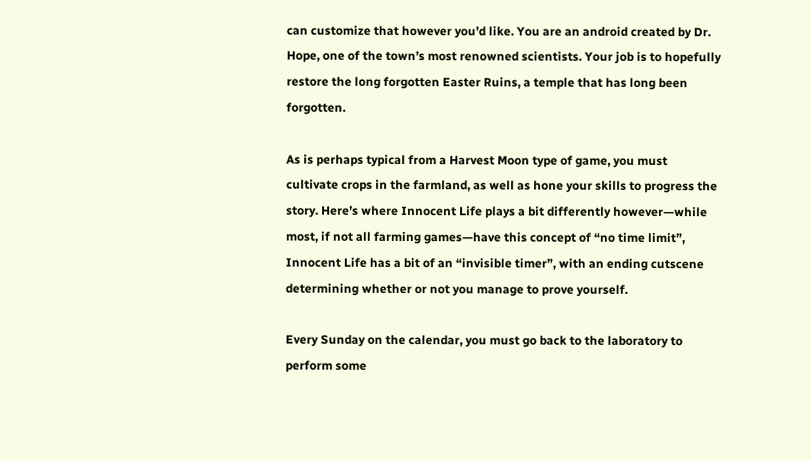can customize that however you’d like. You are an android created by Dr. Hope, one of the town’s most renowned scientists. Your job is to hopefully restore the long forgotten Easter Ruins, a temple that has long been forgotten.

As is perhaps typical from a Harvest Moon type of game, you must cultivate crops in the farmland, as well as hone your skills to progress the story. Here’s where Innocent Life plays a bit differently however—while most, if not all farming games—have this concept of “no time limit”, Innocent Life has a bit of an “invisible timer”, with an ending cutscene determining whether or not you manage to prove yourself.

Every Sunday on the calendar, you must go back to the laboratory to perform some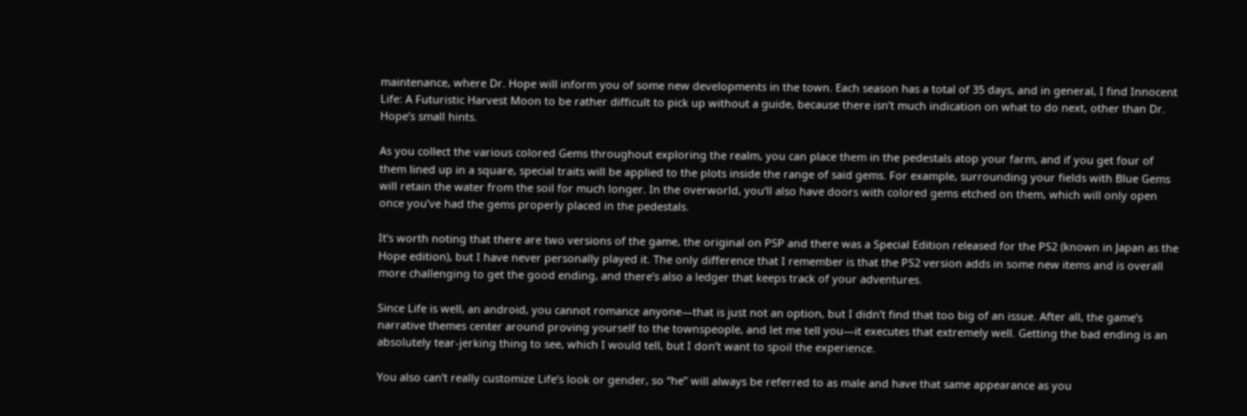maintenance, where Dr. Hope will inform you of some new developments in the town. Each season has a total of 35 days, and in general, I find Innocent Life: A Futuristic Harvest Moon to be rather difficult to pick up without a guide, because there isn’t much indication on what to do next, other than Dr. Hope’s small hints.

As you collect the various colored Gems throughout exploring the realm, you can place them in the pedestals atop your farm, and if you get four of them lined up in a square, special traits will be applied to the plots inside the range of said gems. For example, surrounding your fields with Blue Gems will retain the water from the soil for much longer. In the overworld, you’ll also have doors with colored gems etched on them, which will only open once you’ve had the gems properly placed in the pedestals.

It’s worth noting that there are two versions of the game, the original on PSP and there was a Special Edition released for the PS2 (known in Japan as the Hope edition), but I have never personally played it. The only difference that I remember is that the PS2 version adds in some new items and is overall more challenging to get the good ending, and there’s also a ledger that keeps track of your adventures.

Since Life is well, an android, you cannot romance anyone—that is just not an option, but I didn’t find that too big of an issue. After all, the game’s narrative themes center around proving yourself to the townspeople, and let me tell you—it executes that extremely well. Getting the bad ending is an absolutely tear-jerking thing to see, which I would tell, but I don’t want to spoil the experience.

You also can’t really customize Life’s look or gender, so “he” will always be referred to as male and have that same appearance as you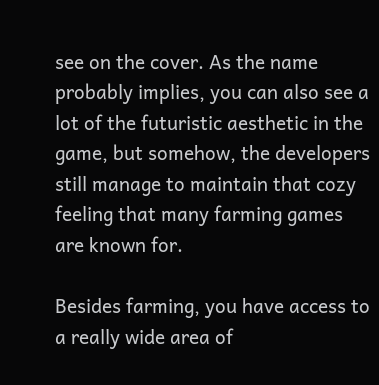see on the cover. As the name probably implies, you can also see a lot of the futuristic aesthetic in the game, but somehow, the developers still manage to maintain that cozy feeling that many farming games are known for.

Besides farming, you have access to a really wide area of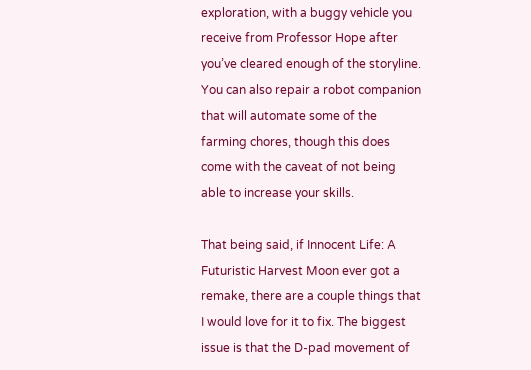exploration, with a buggy vehicle you receive from Professor Hope after you’ve cleared enough of the storyline. You can also repair a robot companion that will automate some of the farming chores, though this does come with the caveat of not being able to increase your skills.

That being said, if Innocent Life: A Futuristic Harvest Moon ever got a remake, there are a couple things that I would love for it to fix. The biggest issue is that the D-pad movement of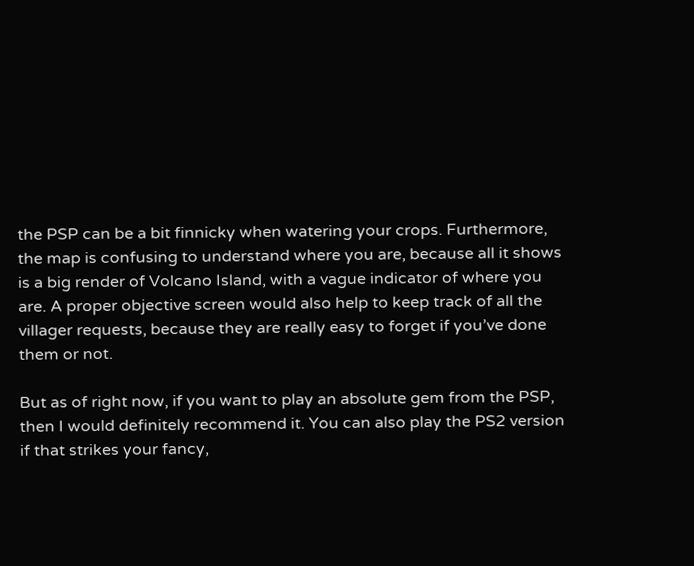the PSP can be a bit finnicky when watering your crops. Furthermore, the map is confusing to understand where you are, because all it shows is a big render of Volcano Island, with a vague indicator of where you are. A proper objective screen would also help to keep track of all the villager requests, because they are really easy to forget if you’ve done them or not.

But as of right now, if you want to play an absolute gem from the PSP, then I would definitely recommend it. You can also play the PS2 version if that strikes your fancy,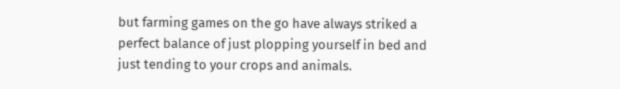but farming games on the go have always striked a perfect balance of just plopping yourself in bed and just tending to your crops and animals.